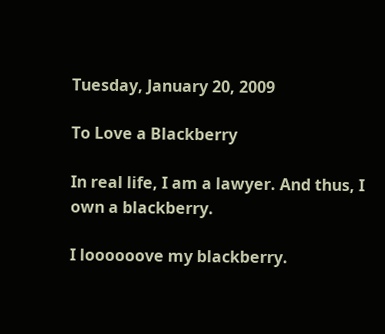Tuesday, January 20, 2009

To Love a Blackberry

In real life, I am a lawyer. And thus, I own a blackberry.

I loooooove my blackberry.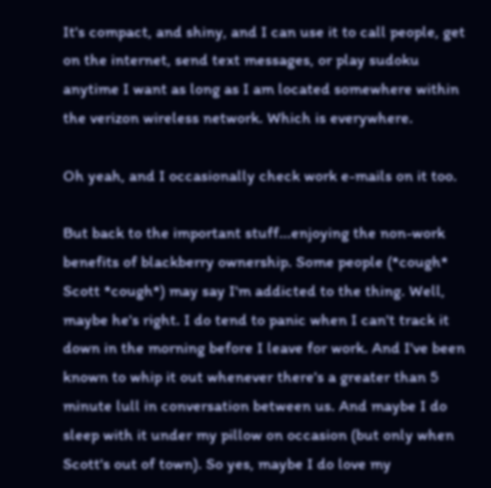It's compact, and shiny, and I can use it to call people, get on the internet, send text messages, or play sudoku anytime I want as long as I am located somewhere within the verizon wireless network. Which is everywhere.

Oh yeah, and I occasionally check work e-mails on it too.

But back to the important stuff...enjoying the non-work benefits of blackberry ownership. Some people (*cough* Scott *cough*) may say I'm addicted to the thing. Well, maybe he's right. I do tend to panic when I can't track it down in the morning before I leave for work. And I've been known to whip it out whenever there's a greater than 5 minute lull in conversation between us. And maybe I do sleep with it under my pillow on occasion (but only when Scott's out of town). So yes, maybe I do love my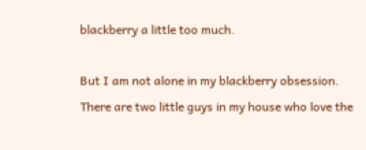blackberry a little too much.

But I am not alone in my blackberry obsession. There are two little guys in my house who love the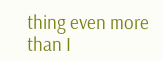thing even more than I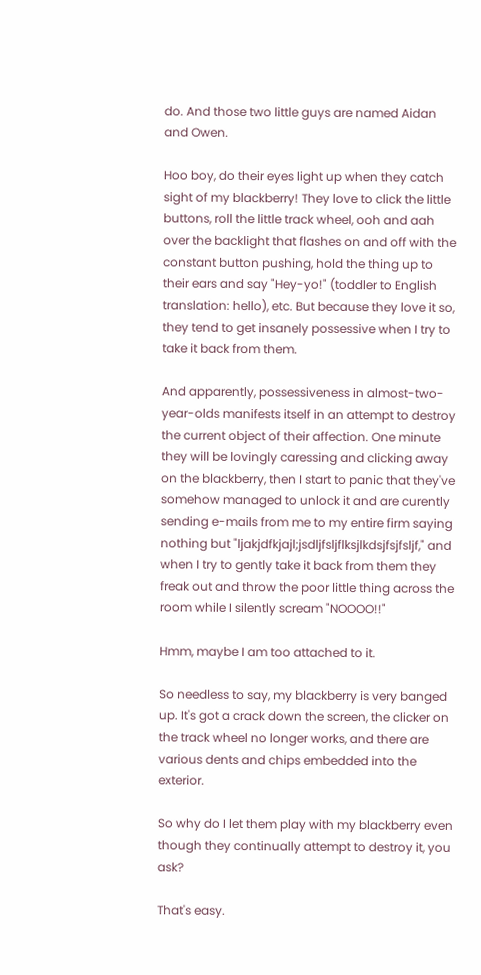do. And those two little guys are named Aidan and Owen.

Hoo boy, do their eyes light up when they catch sight of my blackberry! They love to click the little buttons, roll the little track wheel, ooh and aah over the backlight that flashes on and off with the constant button pushing, hold the thing up to their ears and say "Hey-yo!" (toddler to English translation: hello), etc. But because they love it so, they tend to get insanely possessive when I try to take it back from them.

And apparently, possessiveness in almost-two-year-olds manifests itself in an attempt to destroy the current object of their affection. One minute they will be lovingly caressing and clicking away on the blackberry, then I start to panic that they've somehow managed to unlock it and are curently sending e-mails from me to my entire firm saying nothing but "ljakjdfkjajl;jsdljfsljflksjlkdsjfsjfsljf," and when I try to gently take it back from them they freak out and throw the poor little thing across the room while I silently scream "NOOOO!!"

Hmm, maybe I am too attached to it.

So needless to say, my blackberry is very banged up. It's got a crack down the screen, the clicker on the track wheel no longer works, and there are various dents and chips embedded into the exterior.

So why do I let them play with my blackberry even though they continually attempt to destroy it, you ask?

That's easy.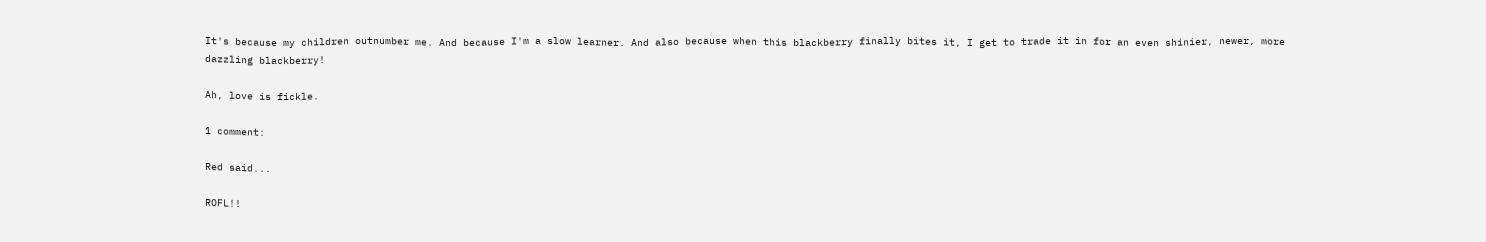It's because my children outnumber me. And because I'm a slow learner. And also because when this blackberry finally bites it, I get to trade it in for an even shinier, newer, more dazzling blackberry!

Ah, love is fickle.

1 comment:

Red said...

ROFL!!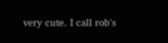very cute. I call rob's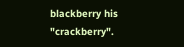blackberry his "crackberry".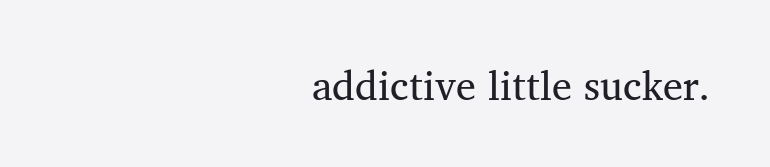addictive little sucker.